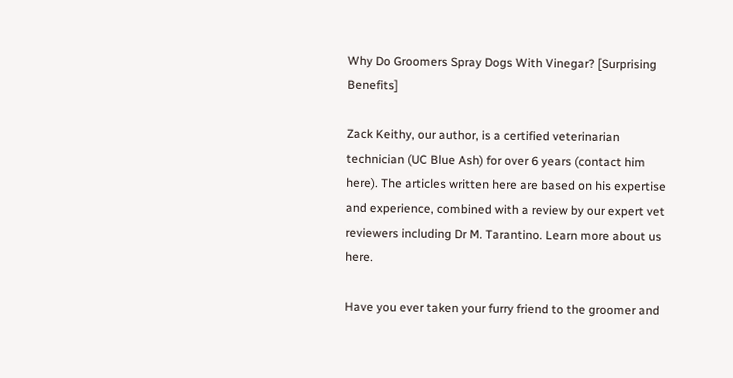Why Do Groomers Spray Dogs With Vinegar? [Surprising Benefits]

Zack Keithy, our author, is a certified veterinarian technician (UC Blue Ash) for over 6 years (contact him here). The articles written here are based on his expertise and experience, combined with a review by our expert vet reviewers including Dr M. Tarantino. Learn more about us here.

Have you ever taken your furry friend to the groomer and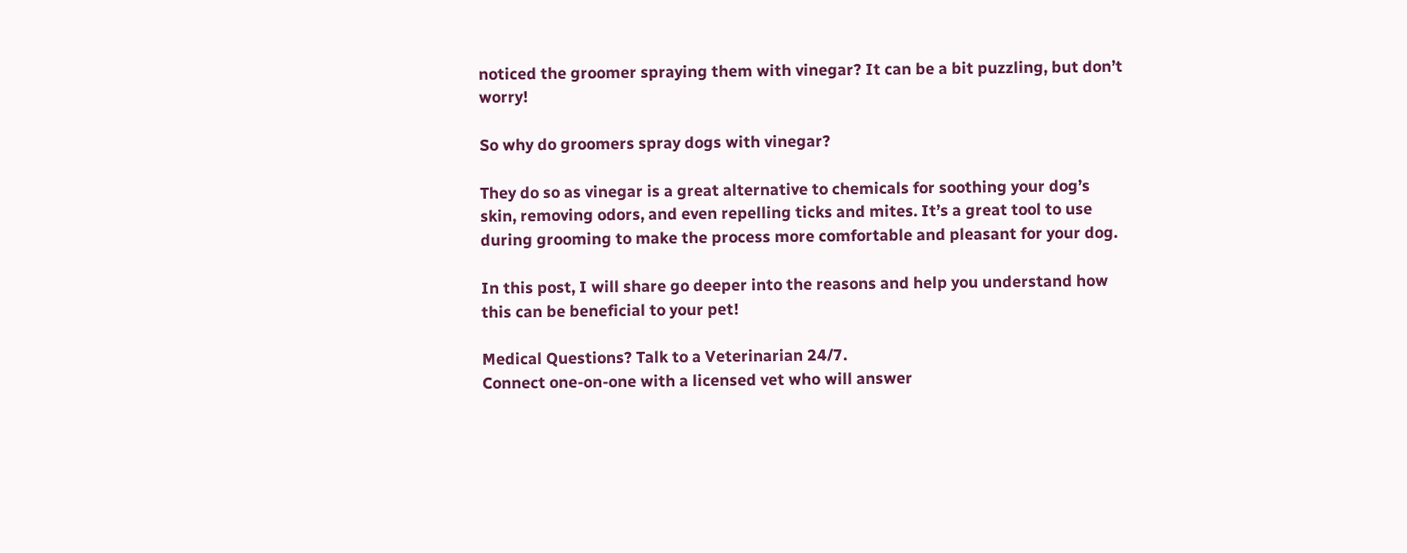noticed the groomer spraying them with vinegar? It can be a bit puzzling, but don’t worry!

So why do groomers spray dogs with vinegar?

They do so as vinegar is a great alternative to chemicals for soothing your dog’s skin, removing odors, and even repelling ticks and mites. It’s a great tool to use during grooming to make the process more comfortable and pleasant for your dog.

In this post, I will share go deeper into the reasons and help you understand how this can be beneficial to your pet!

Medical Questions? Talk to a Veterinarian 24/7.
Connect one-on-one with a licensed vet who will answer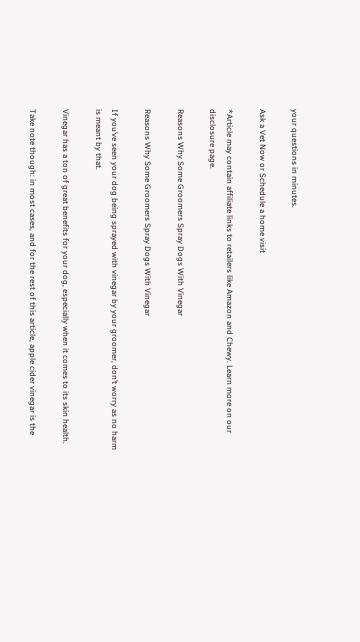your questions in minutes.

Ask a Vet Now or Schedule a home visit

*Article may contain affiliate links to retailers like Amazon and Chewy. Learn more on our disclosure page.

Reasons Why Some Groomers Spray Dogs With Vinegar

Reasons Why Some Groomers Spray Dogs With Vinegar

If you’ve seen your dog being sprayed with vinegar by your groomer, don’t worry as no harm is meant by that.

Vinegar has a ton of great benefits for your dog, especially when it comes to its skin health.

Take note though: in most cases, and for the rest of this article, apple cider vinegar is the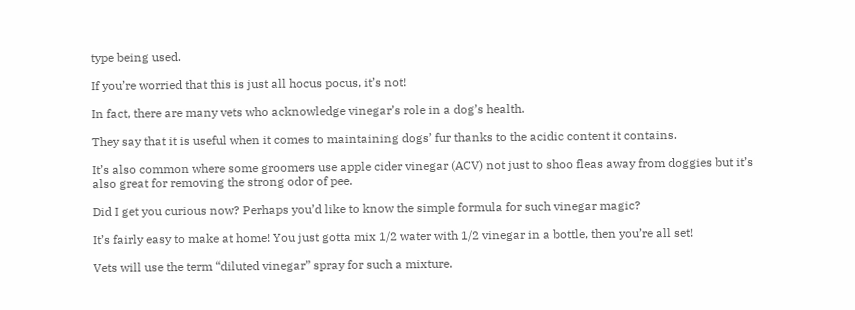type being used.

If you’re worried that this is just all hocus pocus, it’s not!

In fact, there are many vets who acknowledge vinegar’s role in a dog’s health.

They say that it is useful when it comes to maintaining dogs’ fur thanks to the acidic content it contains.

It’s also common where some groomers use apple cider vinegar (ACV) not just to shoo fleas away from doggies but it’s also great for removing the strong odor of pee.

Did I get you curious now? Perhaps you’d like to know the simple formula for such vinegar magic?

It’s fairly easy to make at home! You just gotta mix 1/2 water with 1/2 vinegar in a bottle, then you’re all set!

Vets will use the term “diluted vinegar” spray for such a mixture.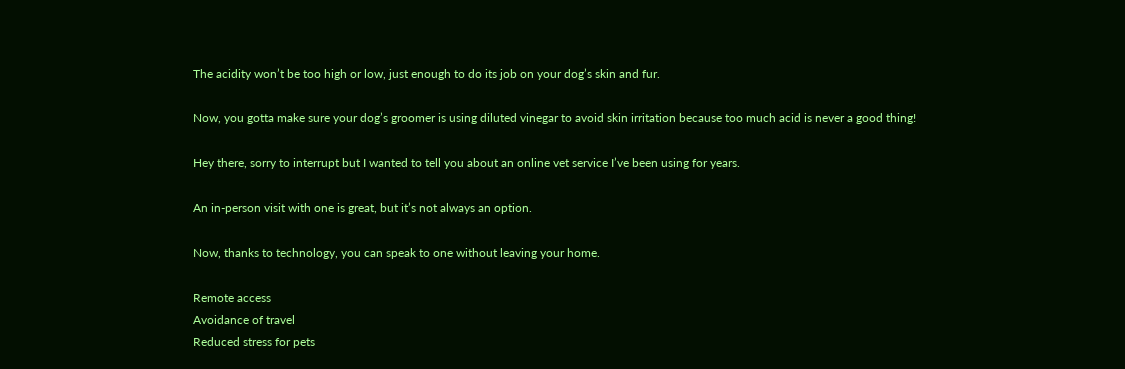The acidity won’t be too high or low, just enough to do its job on your dog’s skin and fur.

Now, you gotta make sure your dog’s groomer is using diluted vinegar to avoid skin irritation because too much acid is never a good thing!

Hey there, sorry to interrupt but I wanted to tell you about an online vet service I’ve been using for years.

An in-person visit with one is great, but it’s not always an option.

Now, thanks to technology, you can speak to one without leaving your home.

Remote access
Avoidance of travel
Reduced stress for pets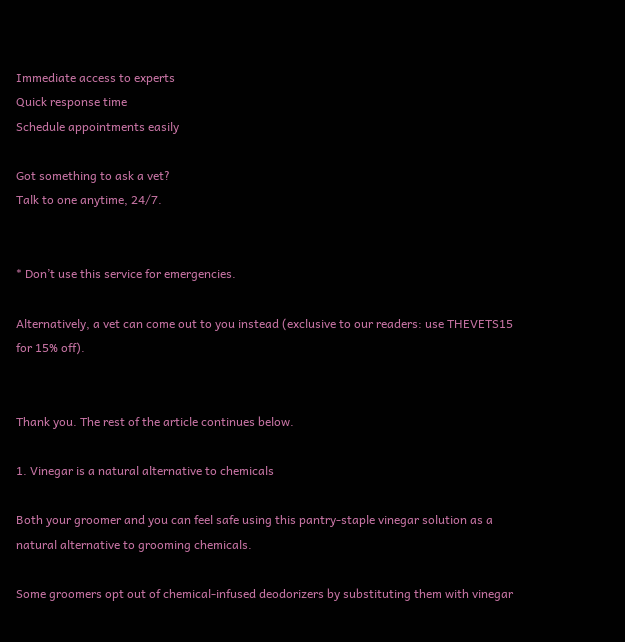Immediate access to experts
Quick response time
Schedule appointments easily

Got something to ask a vet?
Talk to one anytime, 24/7.


* Don’t use this service for emergencies.

Alternatively, a vet can come out to you instead (exclusive to our readers: use THEVETS15 for 15% off).


Thank you. The rest of the article continues below.

1. Vinegar is a natural alternative to chemicals

Both your groomer and you can feel safe using this pantry-staple vinegar solution as a natural alternative to grooming chemicals.

Some groomers opt out of chemical-infused deodorizers by substituting them with vinegar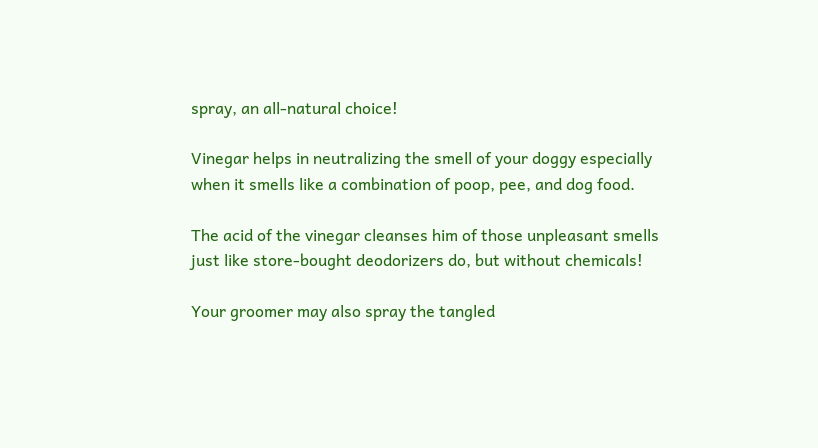spray, an all-natural choice!

Vinegar helps in neutralizing the smell of your doggy especially when it smells like a combination of poop, pee, and dog food.

The acid of the vinegar cleanses him of those unpleasant smells just like store-bought deodorizers do, but without chemicals!

Your groomer may also spray the tangled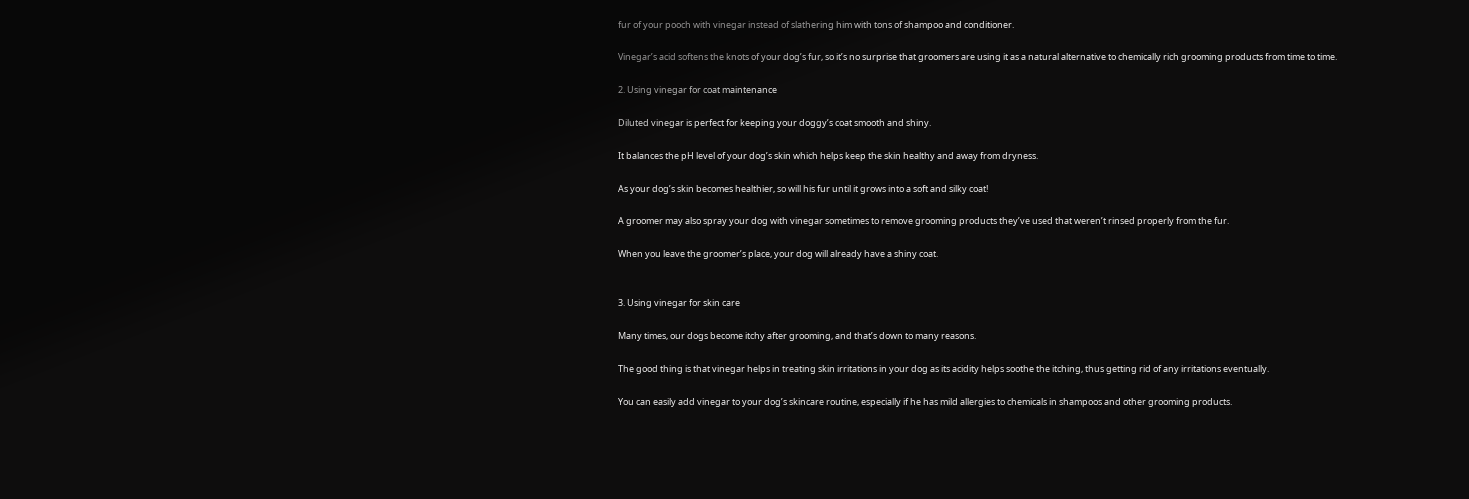fur of your pooch with vinegar instead of slathering him with tons of shampoo and conditioner.

Vinegar’s acid softens the knots of your dog’s fur, so it’s no surprise that groomers are using it as a natural alternative to chemically rich grooming products from time to time.

2. Using vinegar for coat maintenance

Diluted vinegar is perfect for keeping your doggy’s coat smooth and shiny.

It balances the pH level of your dog’s skin which helps keep the skin healthy and away from dryness.

As your dog’s skin becomes healthier, so will his fur until it grows into a soft and silky coat!

A groomer may also spray your dog with vinegar sometimes to remove grooming products they’ve used that weren’t rinsed properly from the fur.

When you leave the groomer’s place, your dog will already have a shiny coat.


3. Using vinegar for skin care

Many times, our dogs become itchy after grooming, and that’s down to many reasons.

The good thing is that vinegar helps in treating skin irritations in your dog as its acidity helps soothe the itching, thus getting rid of any irritations eventually.

You can easily add vinegar to your dog’s skincare routine, especially if he has mild allergies to chemicals in shampoos and other grooming products.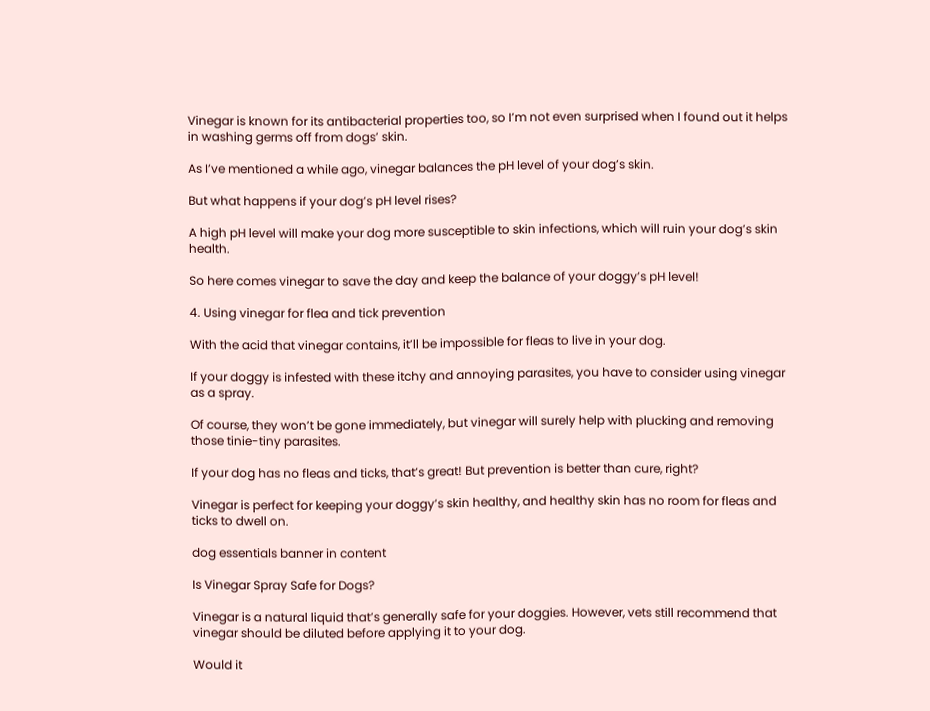Vinegar is known for its antibacterial properties too, so I’m not even surprised when I found out it helps in washing germs off from dogs’ skin.

As I’ve mentioned a while ago, vinegar balances the pH level of your dog’s skin.

But what happens if your dog’s pH level rises?

A high pH level will make your dog more susceptible to skin infections, which will ruin your dog’s skin health.

So here comes vinegar to save the day and keep the balance of your doggy’s pH level!

4. Using vinegar for flea and tick prevention

With the acid that vinegar contains, it’ll be impossible for fleas to live in your dog.

If your doggy is infested with these itchy and annoying parasites, you have to consider using vinegar as a spray.

Of course, they won’t be gone immediately, but vinegar will surely help with plucking and removing those tinie-tiny parasites.

If your dog has no fleas and ticks, that’s great! But prevention is better than cure, right?

Vinegar is perfect for keeping your doggy’s skin healthy, and healthy skin has no room for fleas and ticks to dwell on.

dog essentials banner in content

Is Vinegar Spray Safe for Dogs?

Vinegar is a natural liquid that’s generally safe for your doggies. However, vets still recommend that vinegar should be diluted before applying it to your dog.

Would it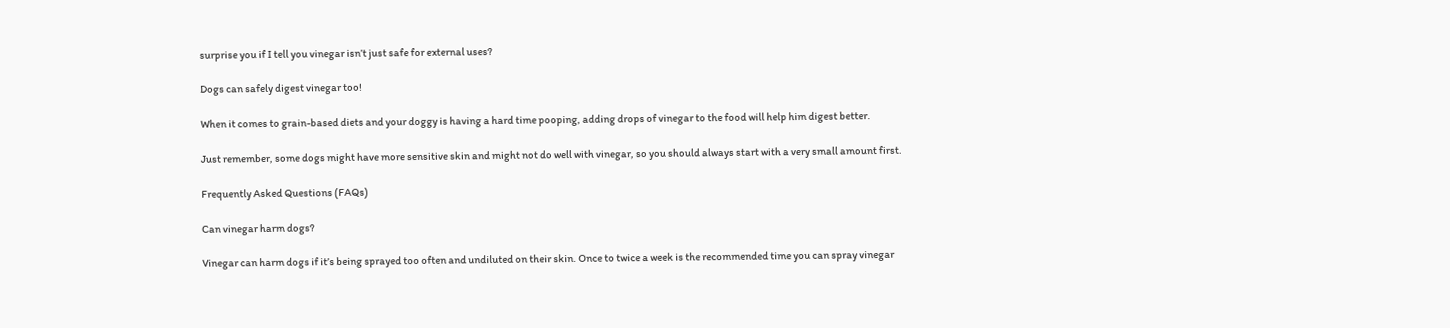surprise you if I tell you vinegar isn’t just safe for external uses?

Dogs can safely digest vinegar too!

When it comes to grain-based diets and your doggy is having a hard time pooping, adding drops of vinegar to the food will help him digest better.

Just remember, some dogs might have more sensitive skin and might not do well with vinegar, so you should always start with a very small amount first.

Frequently Asked Questions (FAQs)

Can vinegar harm dogs?

Vinegar can harm dogs if it’s being sprayed too often and undiluted on their skin. Once to twice a week is the recommended time you can spray vinegar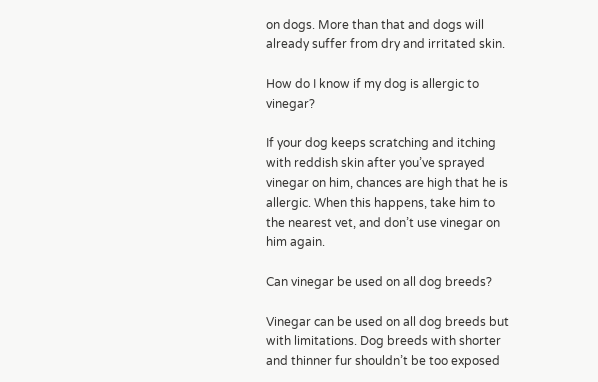on dogs. More than that and dogs will already suffer from dry and irritated skin.

How do I know if my dog is allergic to vinegar?

If your dog keeps scratching and itching with reddish skin after you’ve sprayed vinegar on him, chances are high that he is allergic. When this happens, take him to the nearest vet, and don’t use vinegar on him again.

Can vinegar be used on all dog breeds?

Vinegar can be used on all dog breeds but with limitations. Dog breeds with shorter and thinner fur shouldn’t be too exposed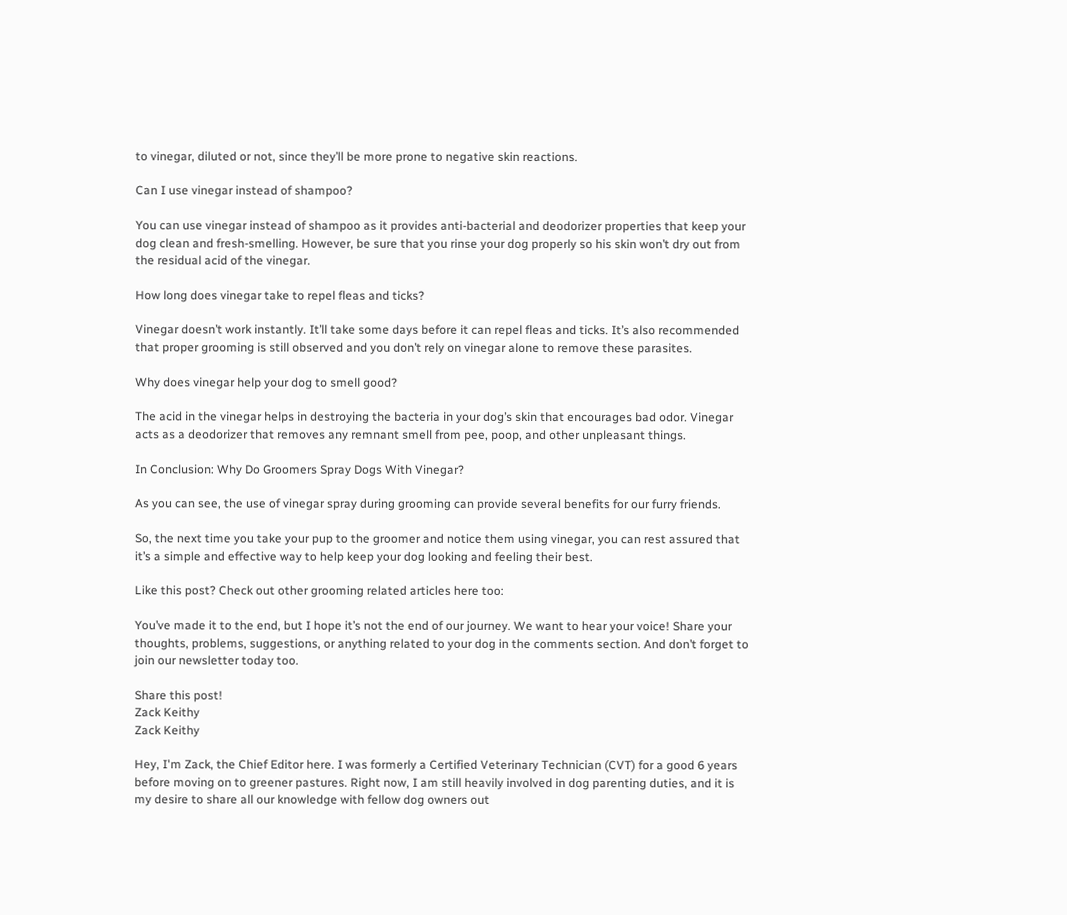to vinegar, diluted or not, since they’ll be more prone to negative skin reactions.

Can I use vinegar instead of shampoo?

You can use vinegar instead of shampoo as it provides anti-bacterial and deodorizer properties that keep your dog clean and fresh-smelling. However, be sure that you rinse your dog properly so his skin won’t dry out from the residual acid of the vinegar.

How long does vinegar take to repel fleas and ticks?

Vinegar doesn’t work instantly. It’ll take some days before it can repel fleas and ticks. It’s also recommended that proper grooming is still observed and you don’t rely on vinegar alone to remove these parasites.

Why does vinegar help your dog to smell good?

The acid in the vinegar helps in destroying the bacteria in your dog’s skin that encourages bad odor. Vinegar acts as a deodorizer that removes any remnant smell from pee, poop, and other unpleasant things.

In Conclusion: Why Do Groomers Spray Dogs With Vinegar?

As you can see, the use of vinegar spray during grooming can provide several benefits for our furry friends.

So, the next time you take your pup to the groomer and notice them using vinegar, you can rest assured that it’s a simple and effective way to help keep your dog looking and feeling their best.

Like this post? Check out other grooming related articles here too:

You’ve made it to the end, but I hope it’s not the end of our journey. We want to hear your voice! Share your thoughts, problems, suggestions, or anything related to your dog in the comments section. And don’t forget to join our newsletter today too.

Share this post!
Zack Keithy
Zack Keithy

Hey, I'm Zack, the Chief Editor here. I was formerly a Certified Veterinary Technician (CVT) for a good 6 years before moving on to greener pastures. Right now, I am still heavily involved in dog parenting duties, and it is my desire to share all our knowledge with fellow dog owners out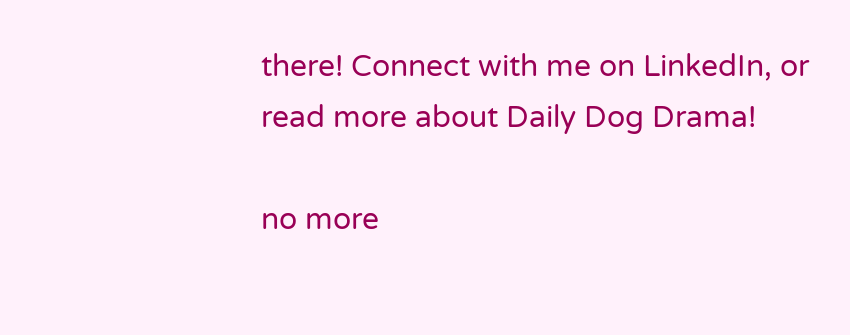there! Connect with me on LinkedIn, or read more about Daily Dog Drama!

no more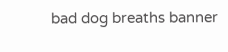bad dog breaths banner